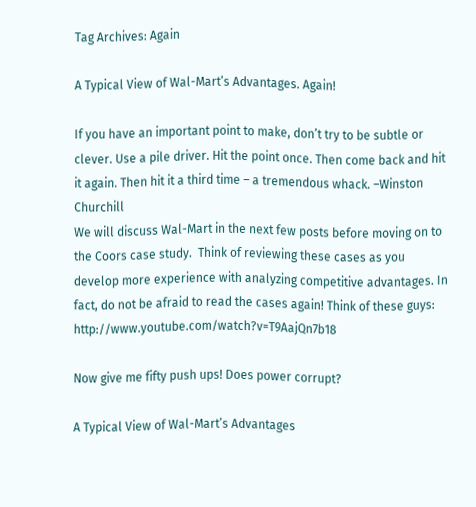Tag Archives: Again

A Typical View of Wal-Mart’s Advantages. Again!

If you have an important point to make, don’t try to be subtle or clever. Use a pile driver. Hit the point once. Then come back and hit it again. Then hit it a third time – a tremendous whack. –Winston Churchill
We will discuss Wal-Mart in the next few posts before moving on to the Coors case study.  Think of reviewing these cases as you develop more experience with analyzing competitive advantages. In fact, do not be afraid to read the cases again! Think of these guys: http://www.youtube.com/watch?v=T9AajQn7b18

Now give me fifty push ups! Does power corrupt?

A Typical View of Wal-Mart’s Advantages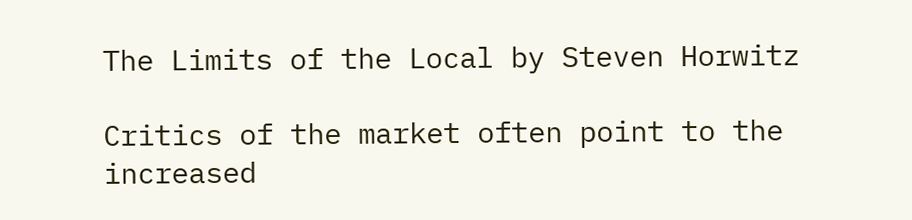The Limits of the Local by Steven Horwitz

Critics of the market often point to the increased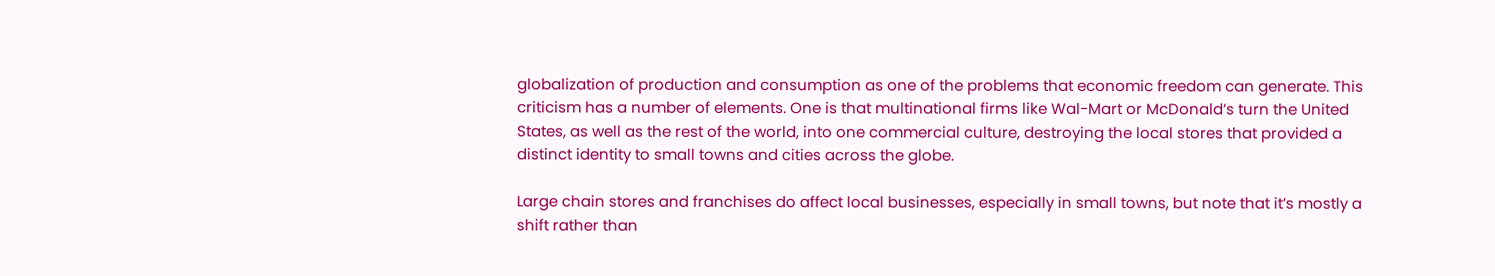globalization of production and consumption as one of the problems that economic freedom can generate. This criticism has a number of elements. One is that multinational firms like Wal-Mart or McDonald’s turn the United States, as well as the rest of the world, into one commercial culture, destroying the local stores that provided a distinct identity to small towns and cities across the globe.

Large chain stores and franchises do affect local businesses, especially in small towns, but note that it’s mostly a shift rather than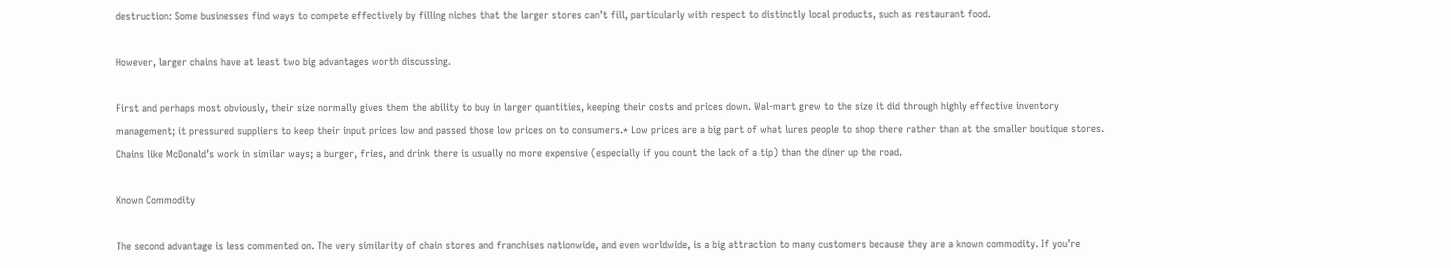destruction: Some businesses find ways to compete effectively by filling niches that the larger stores can’t fill, particularly with respect to distinctly local products, such as restaurant food.

However, larger chains have at least two big advantages worth discussing.

First and perhaps most obviously, their size normally gives them the ability to buy in larger quantities, keeping their costs and prices down. Wal-mart grew to the size it did through highly effective inventory management; it pressured suppliers to keep their input prices low and passed those low prices on to consumers.* Low prices are a big part of what lures people to shop there rather than at the smaller boutique stores. Chains like McDonald’s work in similar ways; a burger, fries, and drink there is usually no more expensive (especially if you count the lack of a tip) than the diner up the road.

Known Commodity

The second advantage is less commented on. The very similarity of chain stores and franchises nationwide, and even worldwide, is a big attraction to many customers because they are a known commodity. If you’re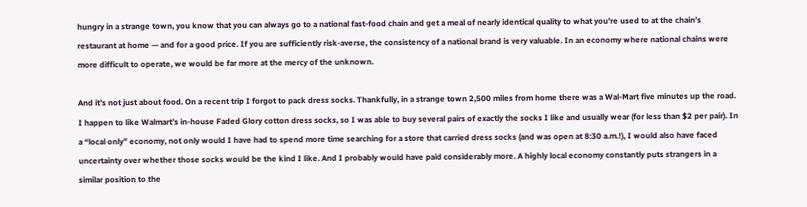hungry in a strange town, you know that you can always go to a national fast-food chain and get a meal of nearly identical quality to what you’re used to at the chain’s restaurant at home — and for a good price. If you are sufficiently risk-averse, the consistency of a national brand is very valuable. In an economy where national chains were more difficult to operate, we would be far more at the mercy of the unknown.

And it’s not just about food. On a recent trip I forgot to pack dress socks. Thankfully, in a strange town 2,500 miles from home there was a Wal-Mart five minutes up the road. I happen to like Walmart’s in-house Faded Glory cotton dress socks, so I was able to buy several pairs of exactly the socks I like and usually wear (for less than $2 per pair). In a “local only” economy, not only would I have had to spend more time searching for a store that carried dress socks (and was open at 8:30 a.m.!), I would also have faced uncertainty over whether those socks would be the kind I like. And I probably would have paid considerably more. A highly local economy constantly puts strangers in a similar position to the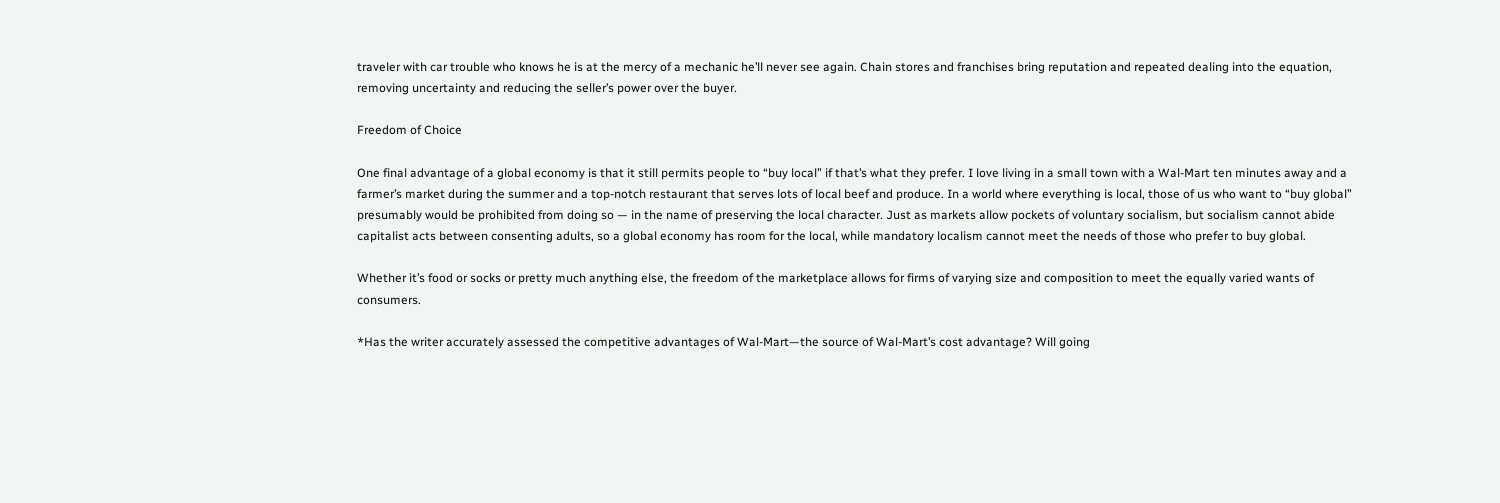traveler with car trouble who knows he is at the mercy of a mechanic he’ll never see again. Chain stores and franchises bring reputation and repeated dealing into the equation, removing uncertainty and reducing the seller’s power over the buyer.

Freedom of Choice

One final advantage of a global economy is that it still permits people to “buy local” if that’s what they prefer. I love living in a small town with a Wal-Mart ten minutes away and a farmer’s market during the summer and a top-notch restaurant that serves lots of local beef and produce. In a world where everything is local, those of us who want to “buy global” presumably would be prohibited from doing so — in the name of preserving the local character. Just as markets allow pockets of voluntary socialism, but socialism cannot abide capitalist acts between consenting adults, so a global economy has room for the local, while mandatory localism cannot meet the needs of those who prefer to buy global.

Whether it’s food or socks or pretty much anything else, the freedom of the marketplace allows for firms of varying size and composition to meet the equally varied wants of consumers.

*Has the writer accurately assessed the competitive advantages of Wal-Mart—the source of Wal-Mart’s cost advantage? Will going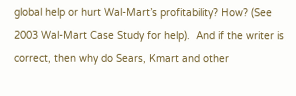global help or hurt Wal-Mart’s profitability? How? (See 2003 Wal-Mart Case Study for help).  And if the writer is correct, then why do Sears, Kmart and other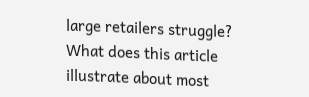large retailers struggle? What does this article illustrate about most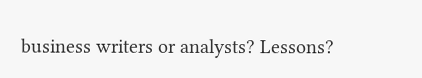business writers or analysts? Lessons?